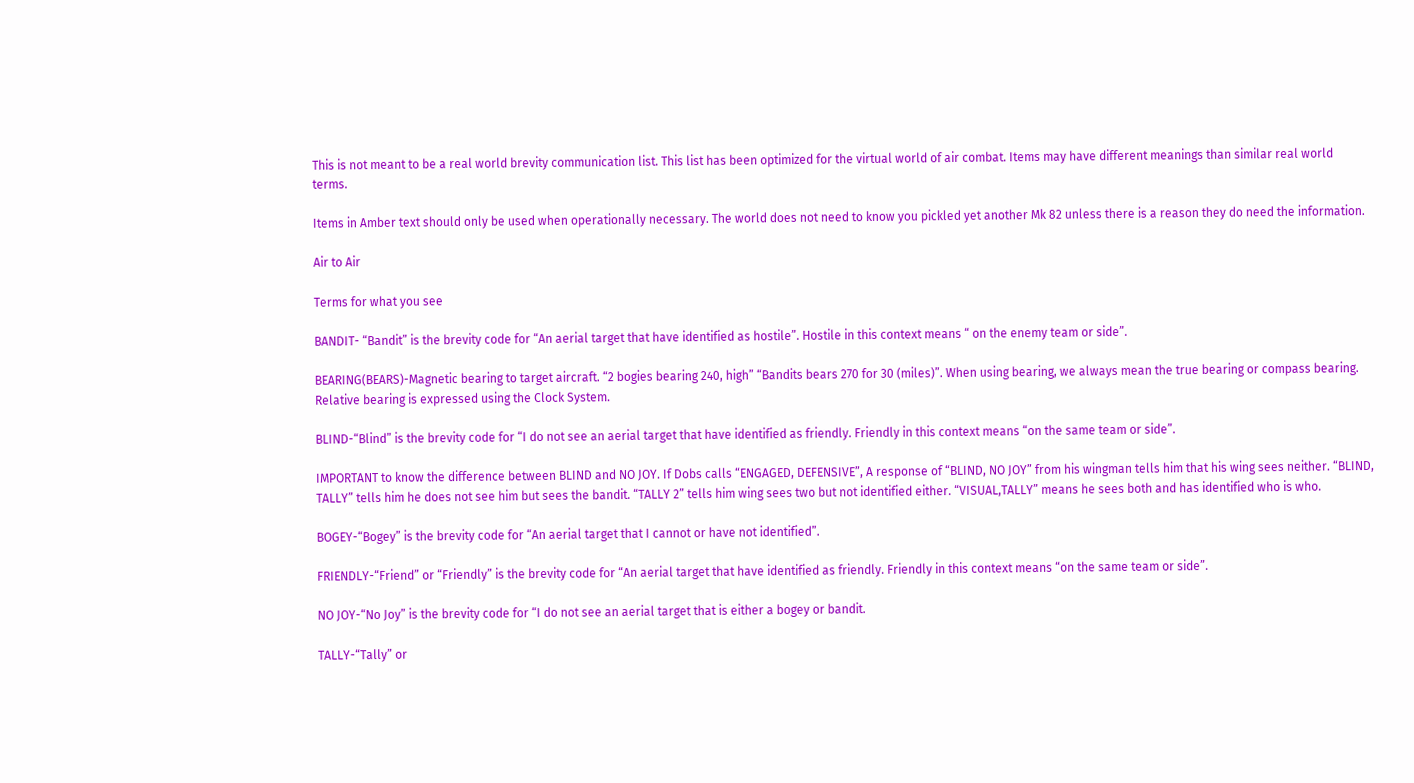This is not meant to be a real world brevity communication list. This list has been optimized for the virtual world of air combat. Items may have different meanings than similar real world terms.

Items in Amber text should only be used when operationally necessary. The world does not need to know you pickled yet another Mk 82 unless there is a reason they do need the information.

Air to Air

Terms for what you see

BANDIT- “Bandit” is the brevity code for “An aerial target that have identified as hostile”. Hostile in this context means “ on the enemy team or side”.

BEARING(BEARS)-Magnetic bearing to target aircraft. “2 bogies bearing 240, high” “Bandits bears 270 for 30 (miles)”. When using bearing, we always mean the true bearing or compass bearing. Relative bearing is expressed using the Clock System.

BLIND-“Blind” is the brevity code for “I do not see an aerial target that have identified as friendly. Friendly in this context means “on the same team or side”.

IMPORTANT to know the difference between BLIND and NO JOY. If Dobs calls “ENGAGED, DEFENSIVE”, A response of “BLIND, NO JOY” from his wingman tells him that his wing sees neither. “BLIND, TALLY” tells him he does not see him but sees the bandit. “TALLY 2” tells him wing sees two but not identified either. “VISUAL,TALLY” means he sees both and has identified who is who.

BOGEY-“Bogey” is the brevity code for “An aerial target that I cannot or have not identified”.

FRIENDLY-“Friend” or “Friendly” is the brevity code for “An aerial target that have identified as friendly. Friendly in this context means “on the same team or side”.

NO JOY-“No Joy” is the brevity code for “I do not see an aerial target that is either a bogey or bandit.

TALLY-“Tally” or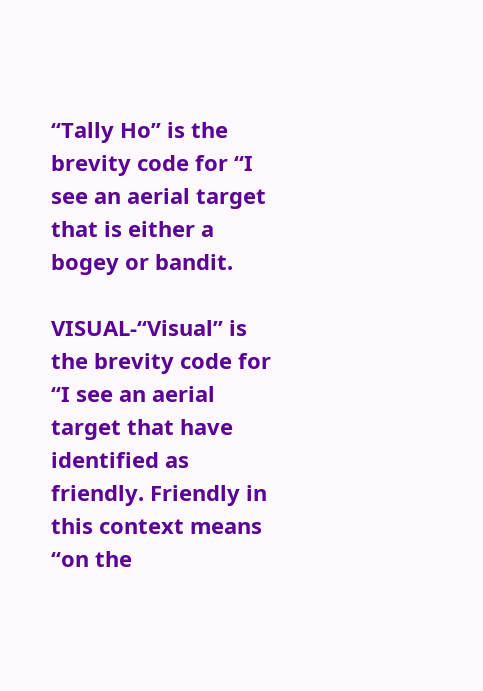“Tally Ho” is the brevity code for “I see an aerial target that is either a bogey or bandit.

VISUAL-“Visual” is the brevity code for “I see an aerial target that have identified as friendly. Friendly in this context means “on the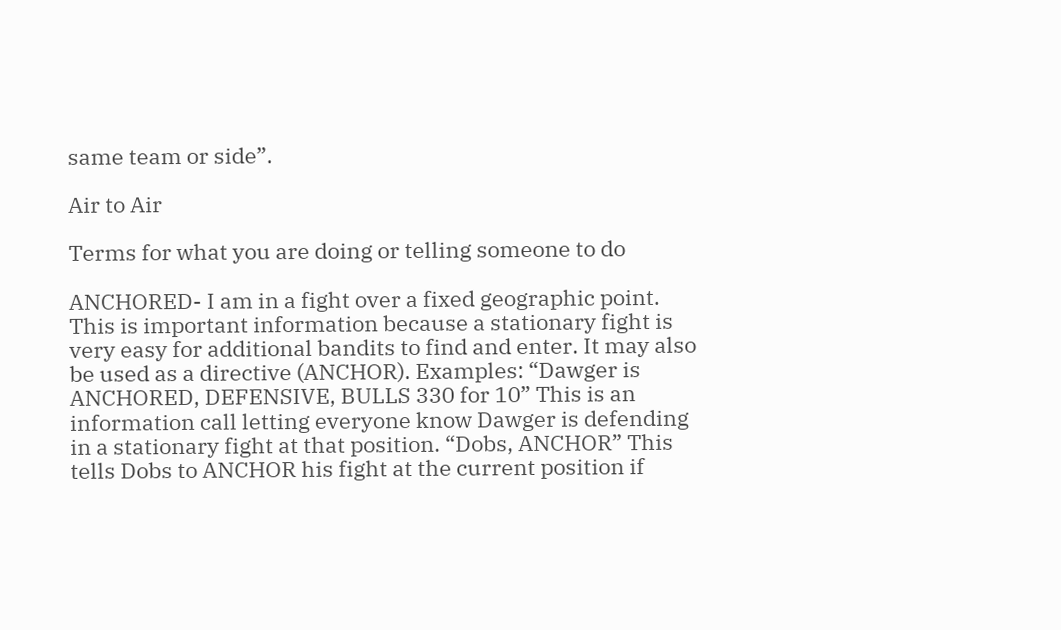same team or side”.

Air to Air

Terms for what you are doing or telling someone to do

ANCHORED- I am in a fight over a fixed geographic point. This is important information because a stationary fight is very easy for additional bandits to find and enter. It may also be used as a directive (ANCHOR). Examples: “Dawger is ANCHORED, DEFENSIVE, BULLS 330 for 10” This is an information call letting everyone know Dawger is defending in a stationary fight at that position. “Dobs, ANCHOR” This tells Dobs to ANCHOR his fight at the current position if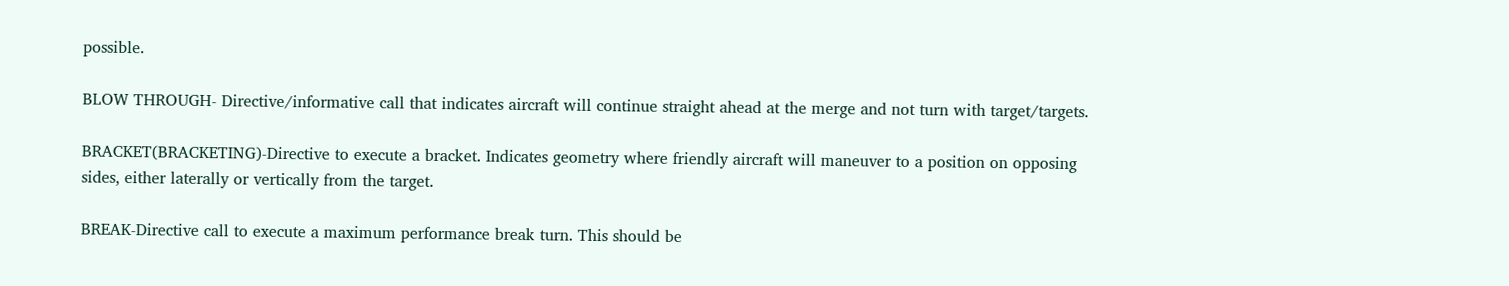possible.

BLOW THROUGH- Directive/informative call that indicates aircraft will continue straight ahead at the merge and not turn with target/targets.

BRACKET(BRACKETING)-Directive to execute a bracket. Indicates geometry where friendly aircraft will maneuver to a position on opposing sides, either laterally or vertically from the target.

BREAK-Directive call to execute a maximum performance break turn. This should be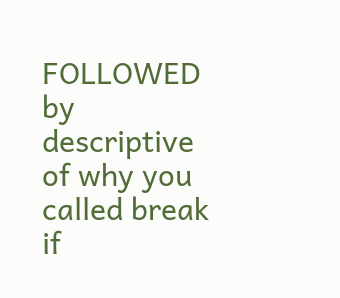FOLLOWED by descriptive of why you called break if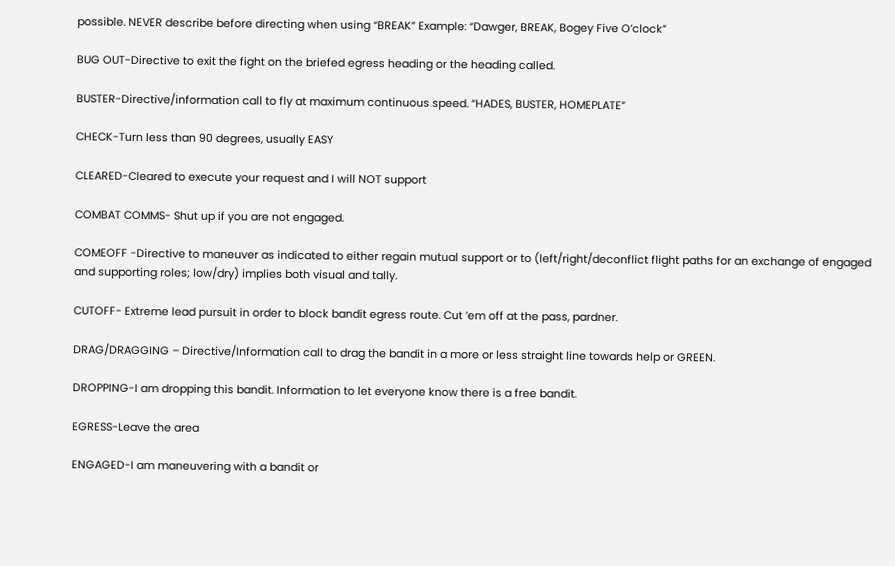possible. NEVER describe before directing when using “BREAK” Example: “Dawger, BREAK, Bogey Five O’clock”

BUG OUT-Directive to exit the fight on the briefed egress heading or the heading called.

BUSTER-Directive/information call to fly at maximum continuous speed. “HADES, BUSTER, HOMEPLATE”

CHECK-Turn less than 90 degrees, usually EASY

CLEARED-Cleared to execute your request and I will NOT support

COMBAT COMMS- Shut up if you are not engaged.

COMEOFF -Directive to maneuver as indicated to either regain mutual support or to (left/right/deconflict flight paths for an exchange of engaged and supporting roles; low/dry) implies both visual and tally.

CUTOFF- Extreme lead pursuit in order to block bandit egress route. Cut ’em off at the pass, pardner.

DRAG/DRAGGING – Directive/Information call to drag the bandit in a more or less straight line towards help or GREEN.

DROPPING-I am dropping this bandit. Information to let everyone know there is a free bandit.

EGRESS-Leave the area

ENGAGED-I am maneuvering with a bandit or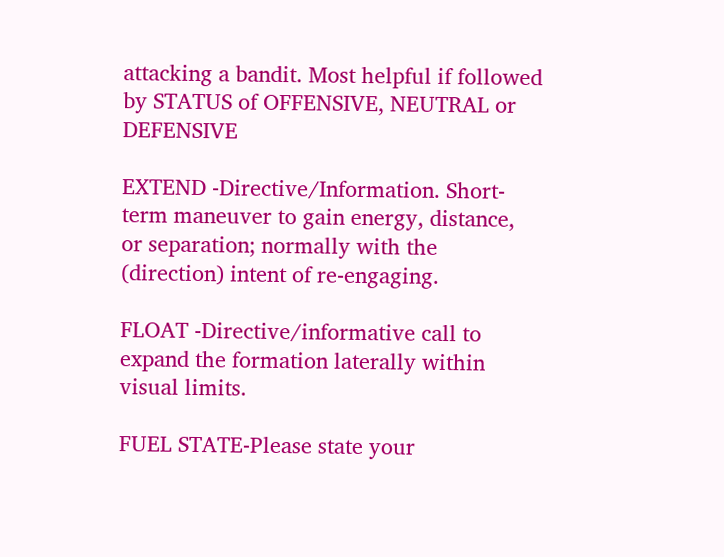attacking a bandit. Most helpful if followed by STATUS of OFFENSIVE, NEUTRAL or DEFENSIVE

EXTEND -Directive/Information. Short-term maneuver to gain energy, distance, or separation; normally with the (direction) intent of re-engaging.

FLOAT -Directive/informative call to expand the formation laterally within visual limits.

FUEL STATE-Please state your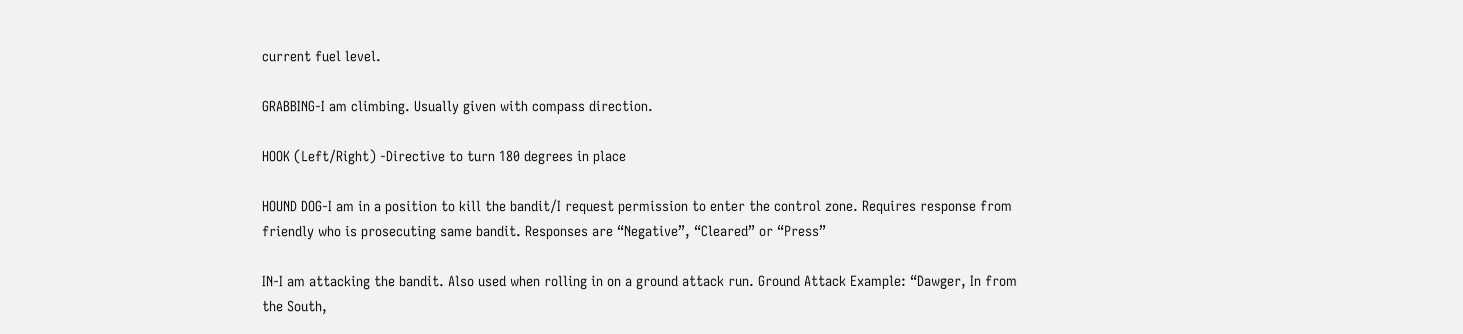current fuel level.

GRABBING-I am climbing. Usually given with compass direction.

HOOK (Left/Right) -Directive to turn 180 degrees in place

HOUND DOG-I am in a position to kill the bandit/I request permission to enter the control zone. Requires response from friendly who is prosecuting same bandit. Responses are “Negative”, “Cleared” or “Press”

IN-I am attacking the bandit. Also used when rolling in on a ground attack run. Ground Attack Example: “Dawger, In from the South,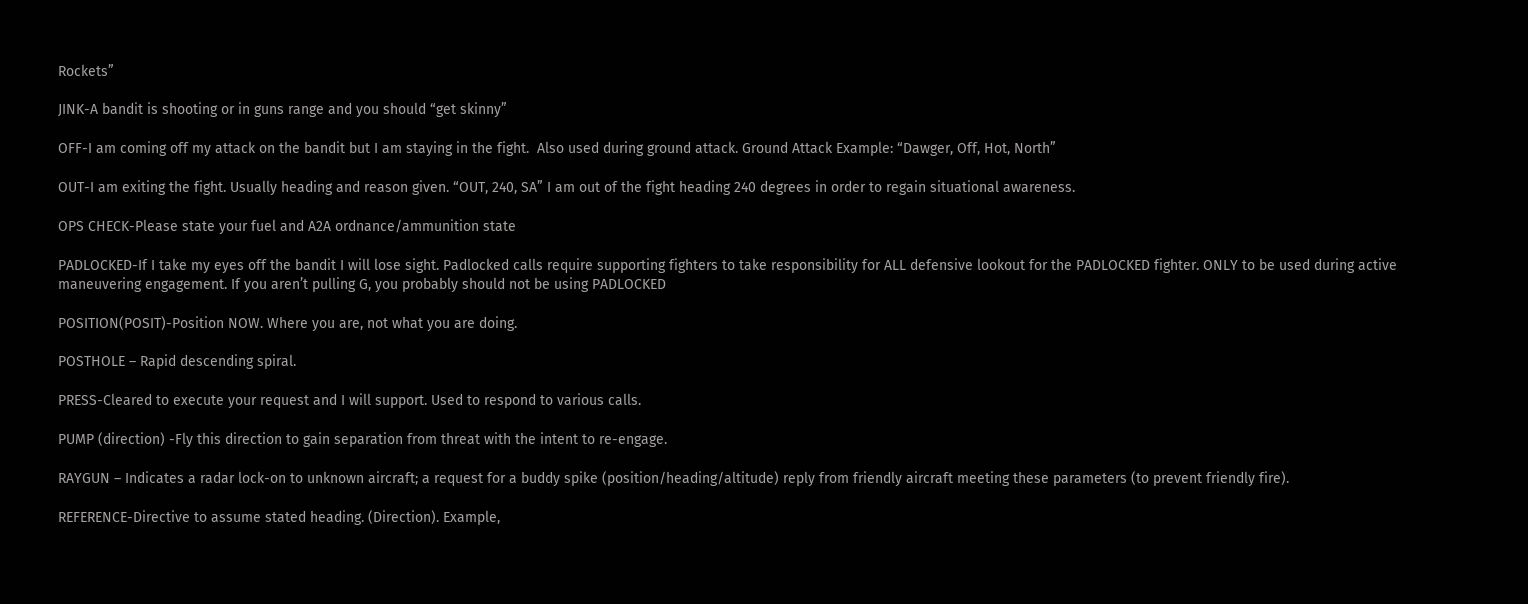Rockets”

JINK-A bandit is shooting or in guns range and you should “get skinny”

OFF-I am coming off my attack on the bandit but I am staying in the fight.  Also used during ground attack. Ground Attack Example: “Dawger, Off, Hot, North”

OUT-I am exiting the fight. Usually heading and reason given. “OUT, 240, SA” I am out of the fight heading 240 degrees in order to regain situational awareness.

OPS CHECK-Please state your fuel and A2A ordnance/ammunition state

PADLOCKED-If I take my eyes off the bandit I will lose sight. Padlocked calls require supporting fighters to take responsibility for ALL defensive lookout for the PADLOCKED fighter. ONLY to be used during active maneuvering engagement. If you aren’t pulling G, you probably should not be using PADLOCKED

POSITION(POSIT)-Position NOW. Where you are, not what you are doing.

POSTHOLE – Rapid descending spiral.

PRESS-Cleared to execute your request and I will support. Used to respond to various calls.

PUMP (direction) -Fly this direction to gain separation from threat with the intent to re-engage.

RAYGUN – Indicates a radar lock-on to unknown aircraft; a request for a buddy spike (position/heading/altitude) reply from friendly aircraft meeting these parameters (to prevent friendly fire).

REFERENCE-Directive to assume stated heading. (Direction). Example,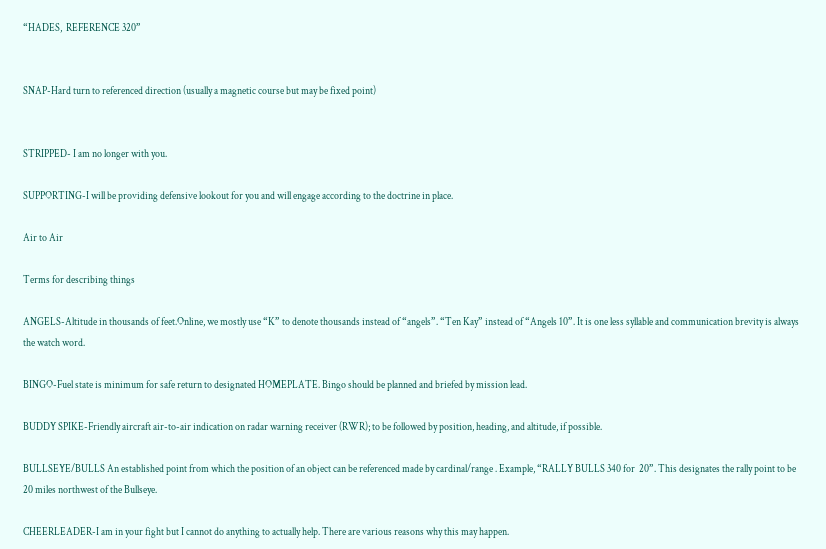“HADES,  REFERENCE 320”


SNAP-Hard turn to referenced direction (usually a magnetic course but may be fixed point)


STRIPPED- I am no longer with you.

SUPPORTING-I will be providing defensive lookout for you and will engage according to the doctrine in place.

Air to Air

Terms for describing things

ANGELS-Altitude in thousands of feet.Online, we mostly use “K” to denote thousands instead of “angels”. “Ten Kay” instead of “Angels 10”. It is one less syllable and communication brevity is always the watch word.

BINGO-Fuel state is minimum for safe return to designated HOMEPLATE. Bingo should be planned and briefed by mission lead.

BUDDY SPIKE-Friendly aircraft air-to-air indication on radar warning receiver (RWR); to be followed by position, heading, and altitude, if possible.

BULLSEYE/BULLS An established point from which the position of an object can be referenced made by cardinal/range . Example, “RALLY BULLS 340 for  20”. This designates the rally point to be 20 miles northwest of the Bullseye.

CHEERLEADER-I am in your fight but I cannot do anything to actually help. There are various reasons why this may happen.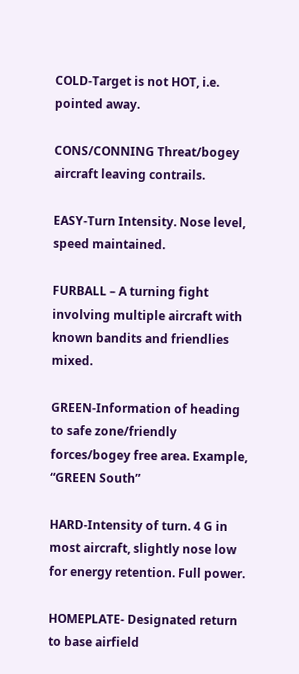COLD-Target is not HOT, i.e. pointed away.

CONS/CONNING Threat/bogey aircraft leaving contrails.

EASY-Turn Intensity. Nose level, speed maintained.

FURBALL – A turning fight involving multiple aircraft with known bandits and friendlies mixed.

GREEN-Information of heading to safe zone/friendly forces/bogey free area. Example, “GREEN South”

HARD-Intensity of turn. 4 G in most aircraft, slightly nose low for energy retention. Full power.

HOMEPLATE- Designated return to base airfield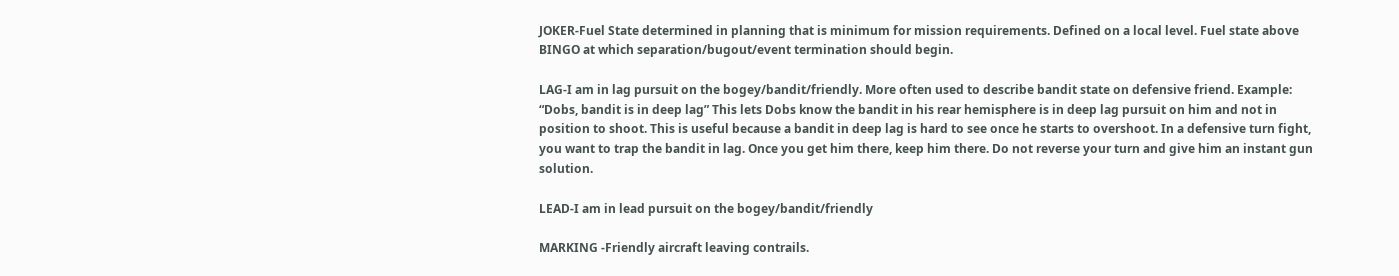JOKER-Fuel State determined in planning that is minimum for mission requirements. Defined on a local level. Fuel state above BINGO at which separation/bugout/event termination should begin.

LAG-I am in lag pursuit on the bogey/bandit/friendly. More often used to describe bandit state on defensive friend. Example: “Dobs, bandit is in deep lag” This lets Dobs know the bandit in his rear hemisphere is in deep lag pursuit on him and not in position to shoot. This is useful because a bandit in deep lag is hard to see once he starts to overshoot. In a defensive turn fight, you want to trap the bandit in lag. Once you get him there, keep him there. Do not reverse your turn and give him an instant gun solution.

LEAD-I am in lead pursuit on the bogey/bandit/friendly

MARKING -Friendly aircraft leaving contrails.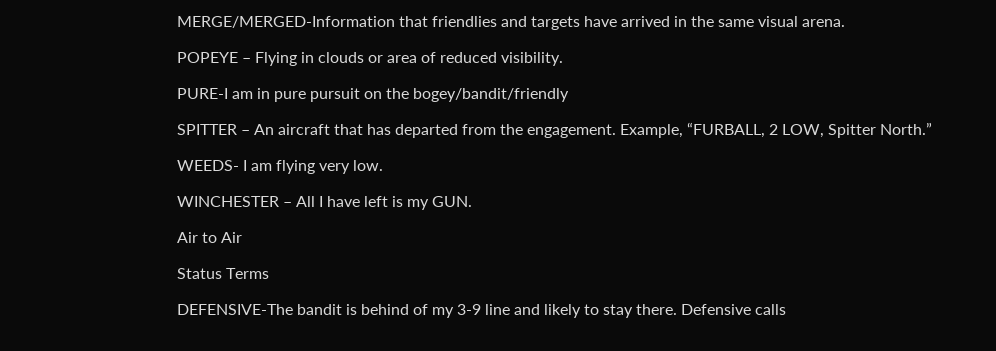MERGE/MERGED-Information that friendlies and targets have arrived in the same visual arena.

POPEYE – Flying in clouds or area of reduced visibility.

PURE-I am in pure pursuit on the bogey/bandit/friendly

SPITTER – An aircraft that has departed from the engagement. Example, “FURBALL, 2 LOW, Spitter North.”

WEEDS- I am flying very low.

WINCHESTER – All I have left is my GUN.

Air to Air

Status Terms

DEFENSIVE-The bandit is behind of my 3-9 line and likely to stay there. Defensive calls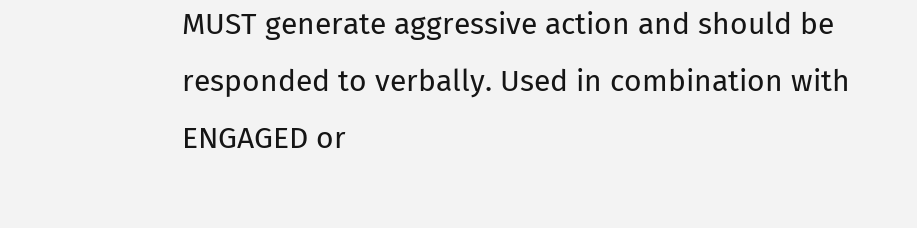MUST generate aggressive action and should be responded to verbally. Used in combination with ENGAGED or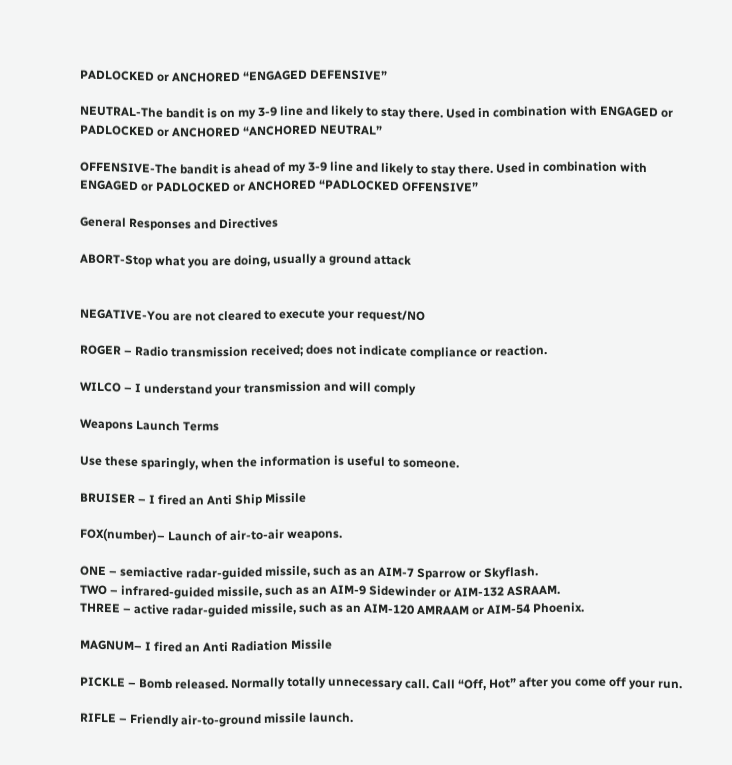PADLOCKED or ANCHORED “ENGAGED DEFENSIVE”

NEUTRAL-The bandit is on my 3-9 line and likely to stay there. Used in combination with ENGAGED or PADLOCKED or ANCHORED “ANCHORED NEUTRAL”

OFFENSIVE-The bandit is ahead of my 3-9 line and likely to stay there. Used in combination with ENGAGED or PADLOCKED or ANCHORED “PADLOCKED OFFENSIVE”

General Responses and Directives

ABORT-Stop what you are doing, usually a ground attack


NEGATIVE-You are not cleared to execute your request/NO

ROGER – Radio transmission received; does not indicate compliance or reaction.

WILCO – I understand your transmission and will comply

Weapons Launch Terms

Use these sparingly, when the information is useful to someone.

BRUISER – I fired an Anti Ship Missile

FOX(number)– Launch of air-to-air weapons.

ONE – semiactive radar-guided missile, such as an AIM-7 Sparrow or Skyflash.
TWO – infrared-guided missile, such as an AIM-9 Sidewinder or AIM-132 ASRAAM.
THREE – active radar-guided missile, such as an AIM-120 AMRAAM or AIM-54 Phoenix.

MAGNUM– I fired an Anti Radiation Missile

PICKLE – Bomb released. Normally totally unnecessary call. Call “Off, Hot” after you come off your run.

RIFLE – Friendly air-to-ground missile launch.